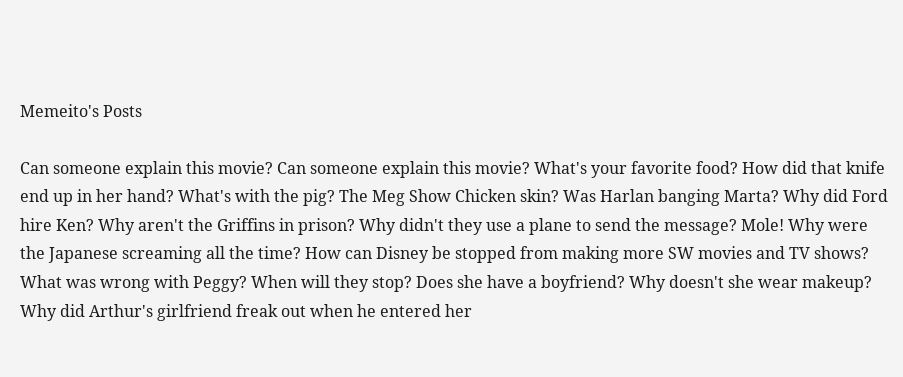Memeito's Posts

Can someone explain this movie? Can someone explain this movie? What's your favorite food? How did that knife end up in her hand? What's with the pig? The Meg Show Chicken skin? Was Harlan banging Marta? Why did Ford hire Ken? Why aren't the Griffins in prison? Why didn't they use a plane to send the message? Mole! Why were the Japanese screaming all the time? How can Disney be stopped from making more SW movies and TV shows? What was wrong with Peggy? When will they stop? Does she have a boyfriend? Why doesn't she wear makeup? Why did Arthur's girlfriend freak out when he entered her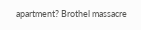apartment? Brothel massacre